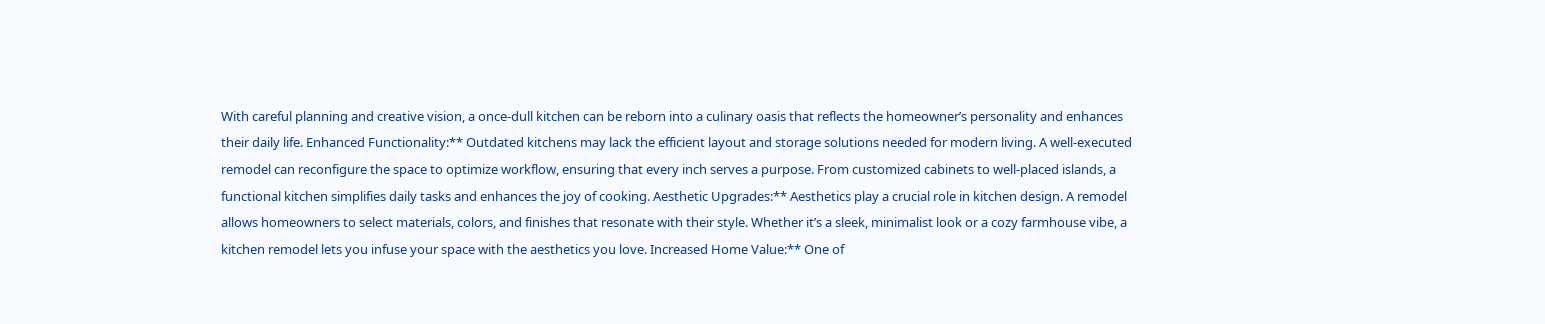With careful planning and creative vision, a once-dull kitchen can be reborn into a culinary oasis that reflects the homeowner’s personality and enhances their daily life. Enhanced Functionality:** Outdated kitchens may lack the efficient layout and storage solutions needed for modern living. A well-executed remodel can reconfigure the space to optimize workflow, ensuring that every inch serves a purpose. From customized cabinets to well-placed islands, a functional kitchen simplifies daily tasks and enhances the joy of cooking. Aesthetic Upgrades:** Aesthetics play a crucial role in kitchen design. A remodel allows homeowners to select materials, colors, and finishes that resonate with their style. Whether it’s a sleek, minimalist look or a cozy farmhouse vibe, a kitchen remodel lets you infuse your space with the aesthetics you love. Increased Home Value:** One of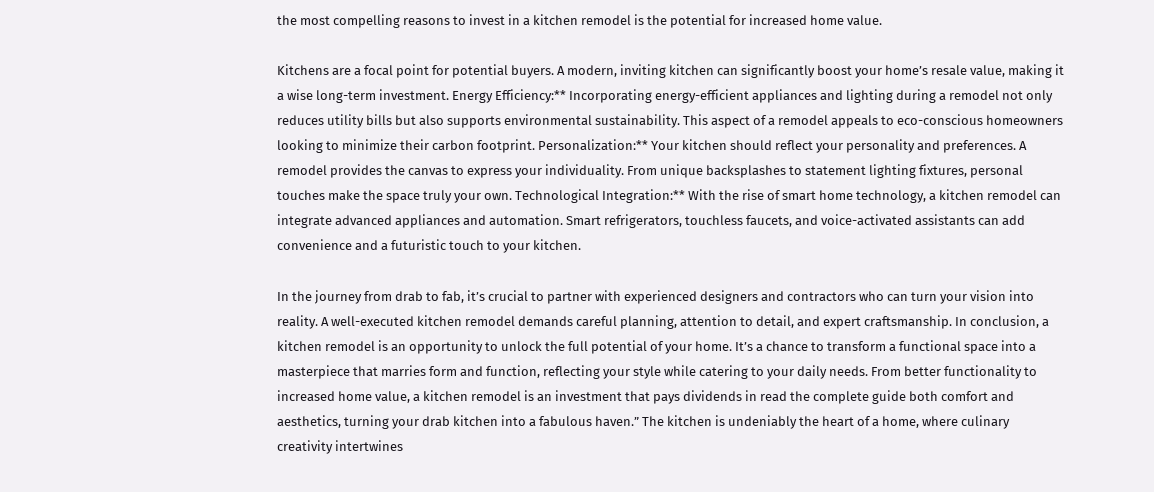the most compelling reasons to invest in a kitchen remodel is the potential for increased home value.

Kitchens are a focal point for potential buyers. A modern, inviting kitchen can significantly boost your home’s resale value, making it a wise long-term investment. Energy Efficiency:** Incorporating energy-efficient appliances and lighting during a remodel not only reduces utility bills but also supports environmental sustainability. This aspect of a remodel appeals to eco-conscious homeowners looking to minimize their carbon footprint. Personalization:** Your kitchen should reflect your personality and preferences. A remodel provides the canvas to express your individuality. From unique backsplashes to statement lighting fixtures, personal touches make the space truly your own. Technological Integration:** With the rise of smart home technology, a kitchen remodel can integrate advanced appliances and automation. Smart refrigerators, touchless faucets, and voice-activated assistants can add convenience and a futuristic touch to your kitchen.

In the journey from drab to fab, it’s crucial to partner with experienced designers and contractors who can turn your vision into reality. A well-executed kitchen remodel demands careful planning, attention to detail, and expert craftsmanship. In conclusion, a kitchen remodel is an opportunity to unlock the full potential of your home. It’s a chance to transform a functional space into a masterpiece that marries form and function, reflecting your style while catering to your daily needs. From better functionality to increased home value, a kitchen remodel is an investment that pays dividends in read the complete guide both comfort and aesthetics, turning your drab kitchen into a fabulous haven.” The kitchen is undeniably the heart of a home, where culinary creativity intertwines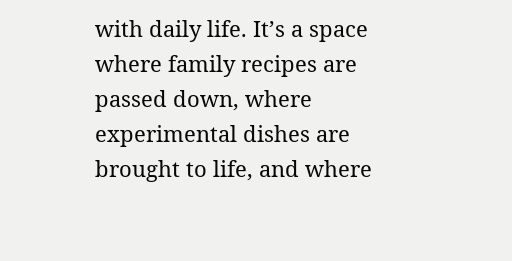with daily life. It’s a space where family recipes are passed down, where experimental dishes are brought to life, and where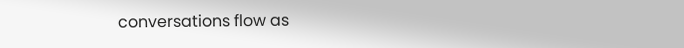conversations flow as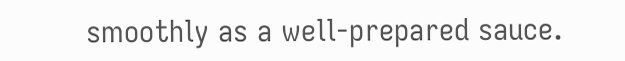smoothly as a well-prepared sauce.